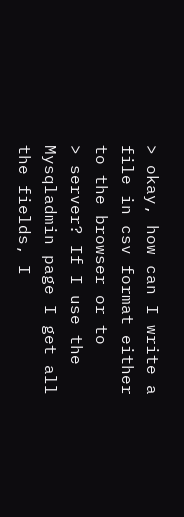> okay, how can I write a file in csv format either to the browser or to
> server? If I use the Mysqladmin page I get all the fields, I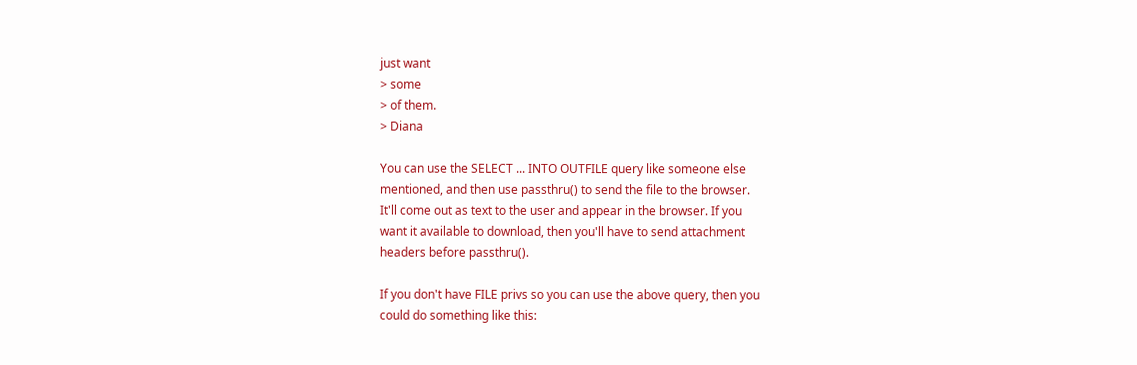just want
> some
> of them.
> Diana

You can use the SELECT ... INTO OUTFILE query like someone else
mentioned, and then use passthru() to send the file to the browser.
It'll come out as text to the user and appear in the browser. If you
want it available to download, then you'll have to send attachment
headers before passthru().

If you don't have FILE privs so you can use the above query, then you
could do something like this: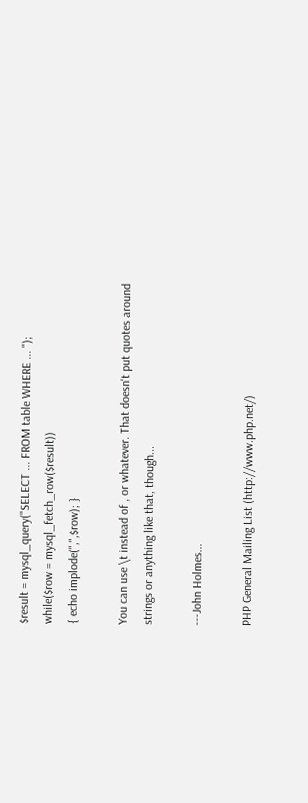$result = mysql_query("SELECT ... FROM table WHERE ... ");
while($row = mysql_fetch_row($result))
{ echo implode(",",$row); }

You can use \t instead of , or whatever. That doesn't put quotes around
strings or anything like that, though...

---John Holmes...

PHP General Mailing List (http://www.php.net/)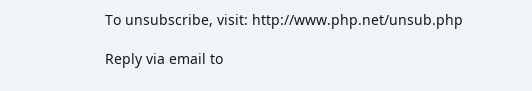To unsubscribe, visit: http://www.php.net/unsub.php

Reply via email to